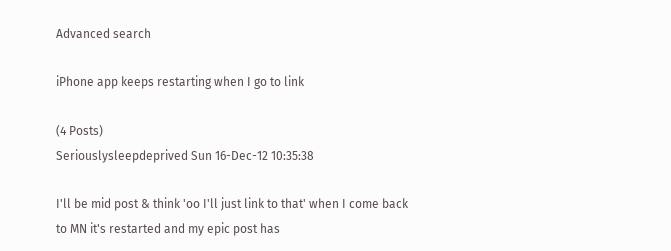Advanced search

iPhone app keeps restarting when I go to link

(4 Posts)
Seriouslysleepdeprived Sun 16-Dec-12 10:35:38

I'll be mid post & think 'oo I'll just link to that' when I come back to MN it's restarted and my epic post has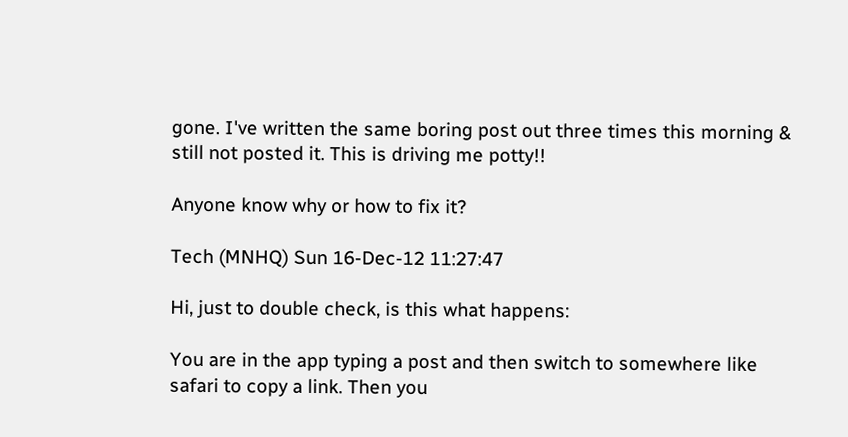gone. I've written the same boring post out three times this morning & still not posted it. This is driving me potty!!

Anyone know why or how to fix it?

Tech (MNHQ) Sun 16-Dec-12 11:27:47

Hi, just to double check, is this what happens:

You are in the app typing a post and then switch to somewhere like safari to copy a link. Then you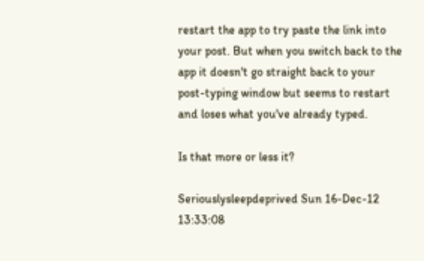restart the app to try paste the link into your post. But when you switch back to the app it doesn't go straight back to your post-typing window but seems to restart and loses what you've already typed.

Is that more or less it?

Seriouslysleepdeprived Sun 16-Dec-12 13:33:08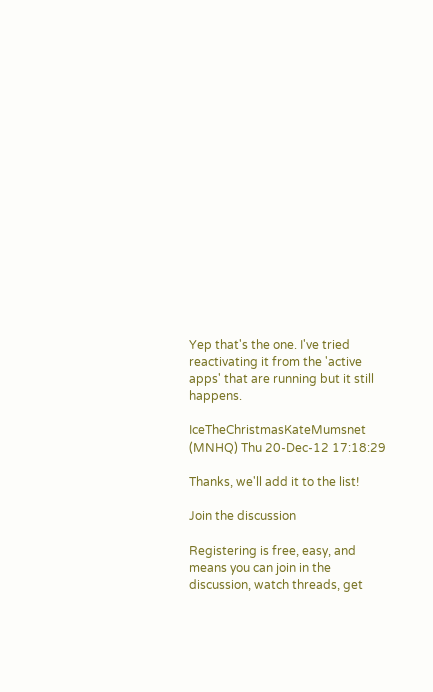Yep that's the one. I've tried reactivating it from the 'active apps' that are running but it still happens.

IceTheChristmasKateMumsnet (MNHQ) Thu 20-Dec-12 17:18:29

Thanks, we'll add it to the list!

Join the discussion

Registering is free, easy, and means you can join in the discussion, watch threads, get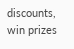discounts, win prizes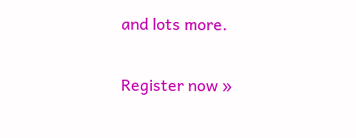and lots more.

Register now »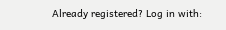Already registered? Log in with: